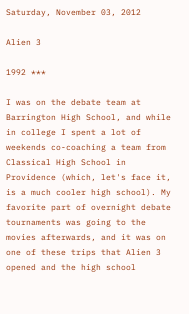Saturday, November 03, 2012

Alien 3

1992 ***

I was on the debate team at Barrington High School, and while in college I spent a lot of weekends co-coaching a team from Classical High School in Providence (which, let's face it, is a much cooler high school). My favorite part of overnight debate tournaments was going to the movies afterwards, and it was on one of these trips that Alien 3 opened and the high school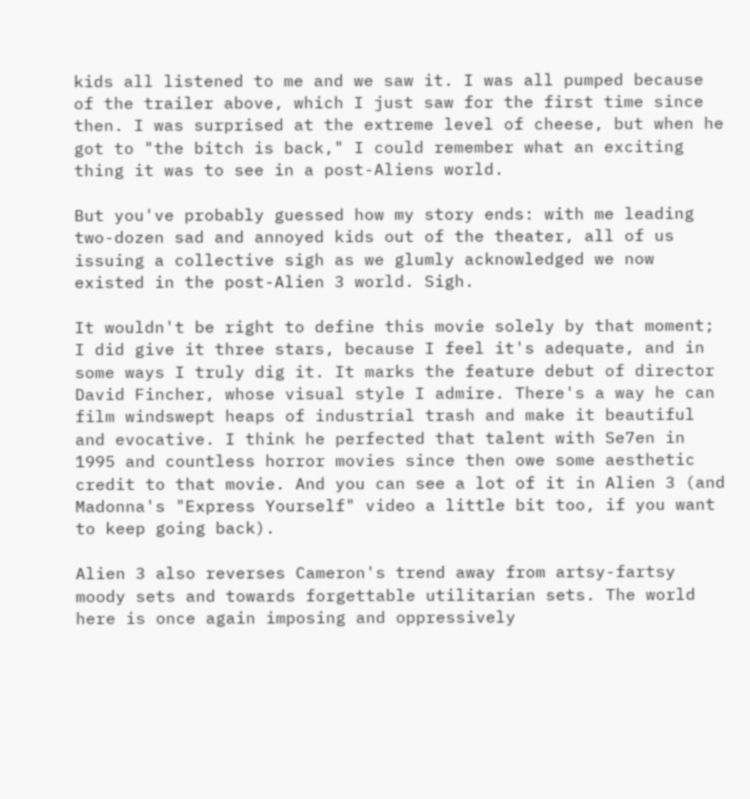kids all listened to me and we saw it. I was all pumped because of the trailer above, which I just saw for the first time since then. I was surprised at the extreme level of cheese, but when he got to "the bitch is back," I could remember what an exciting thing it was to see in a post-Aliens world.

But you've probably guessed how my story ends: with me leading two-dozen sad and annoyed kids out of the theater, all of us issuing a collective sigh as we glumly acknowledged we now existed in the post-Alien 3 world. Sigh.

It wouldn't be right to define this movie solely by that moment; I did give it three stars, because I feel it's adequate, and in some ways I truly dig it. It marks the feature debut of director David Fincher, whose visual style I admire. There's a way he can film windswept heaps of industrial trash and make it beautiful and evocative. I think he perfected that talent with Se7en in 1995 and countless horror movies since then owe some aesthetic credit to that movie. And you can see a lot of it in Alien 3 (and Madonna's "Express Yourself" video a little bit too, if you want to keep going back).

Alien 3 also reverses Cameron's trend away from artsy-fartsy moody sets and towards forgettable utilitarian sets. The world here is once again imposing and oppressively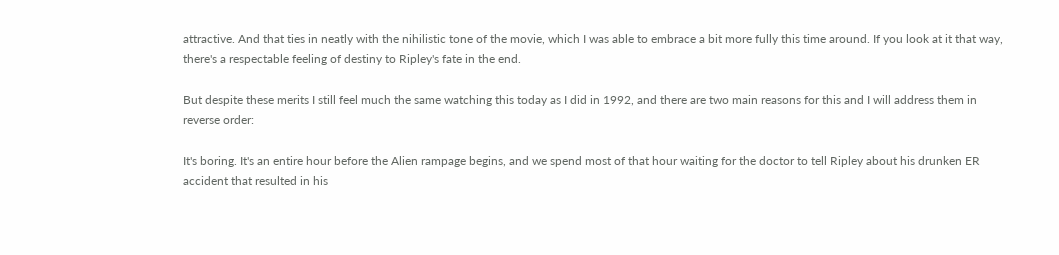attractive. And that ties in neatly with the nihilistic tone of the movie, which I was able to embrace a bit more fully this time around. If you look at it that way, there's a respectable feeling of destiny to Ripley's fate in the end.

But despite these merits I still feel much the same watching this today as I did in 1992, and there are two main reasons for this and I will address them in reverse order:

It's boring. It's an entire hour before the Alien rampage begins, and we spend most of that hour waiting for the doctor to tell Ripley about his drunken ER accident that resulted in his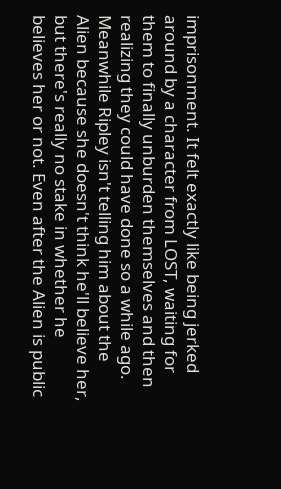imprisonment. It felt exactly like being jerked around by a character from LOST, waiting for them to finally unburden themselves and then realizing they could have done so a while ago. Meanwhile Ripley isn't telling him about the Alien because she doesn't think he'll believe her, but there's really no stake in whether he believes her or not. Even after the Alien is public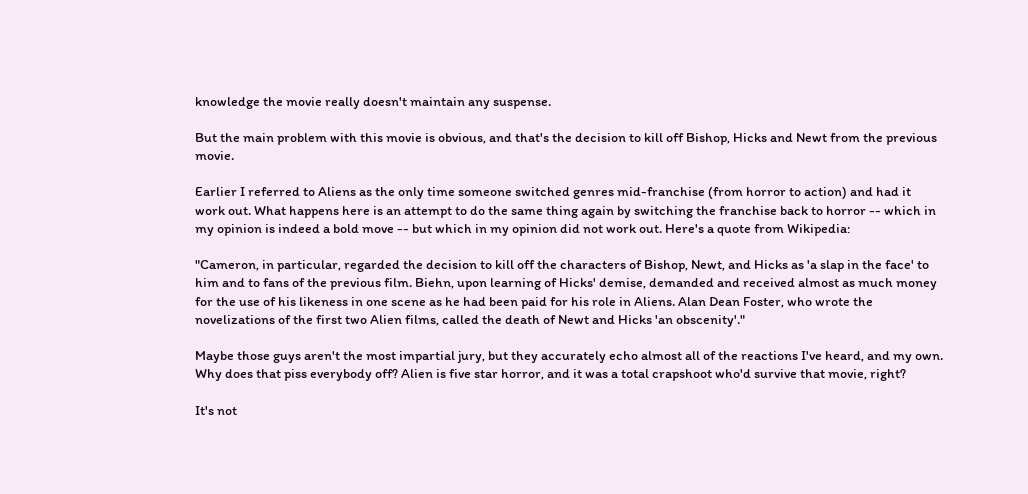knowledge the movie really doesn't maintain any suspense.

But the main problem with this movie is obvious, and that's the decision to kill off Bishop, Hicks and Newt from the previous movie.

Earlier I referred to Aliens as the only time someone switched genres mid-franchise (from horror to action) and had it work out. What happens here is an attempt to do the same thing again by switching the franchise back to horror -- which in my opinion is indeed a bold move -- but which in my opinion did not work out. Here's a quote from Wikipedia:

"Cameron, in particular, regarded the decision to kill off the characters of Bishop, Newt, and Hicks as 'a slap in the face' to him and to fans of the previous film. Biehn, upon learning of Hicks' demise, demanded and received almost as much money for the use of his likeness in one scene as he had been paid for his role in Aliens. Alan Dean Foster, who wrote the novelizations of the first two Alien films, called the death of Newt and Hicks 'an obscenity'."

Maybe those guys aren't the most impartial jury, but they accurately echo almost all of the reactions I've heard, and my own. Why does that piss everybody off? Alien is five star horror, and it was a total crapshoot who'd survive that movie, right?

It's not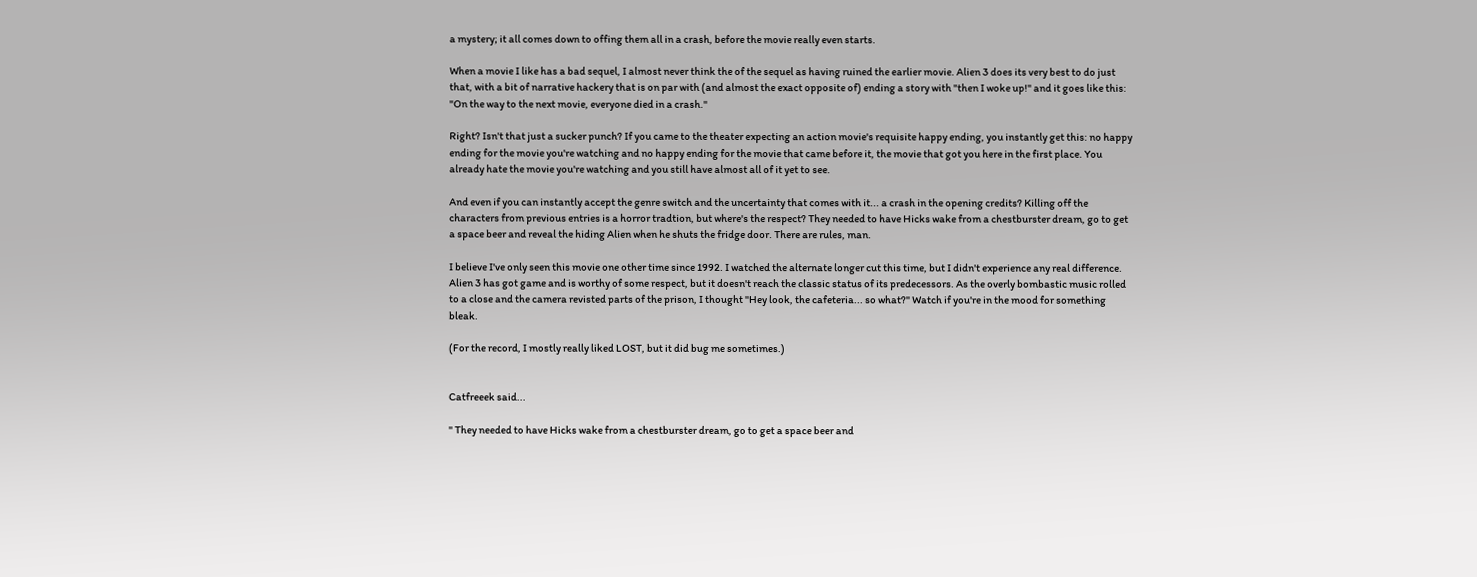a mystery; it all comes down to offing them all in a crash, before the movie really even starts.

When a movie I like has a bad sequel, I almost never think the of the sequel as having ruined the earlier movie. Alien 3 does its very best to do just that, with a bit of narrative hackery that is on par with (and almost the exact opposite of) ending a story with "then I woke up!" and it goes like this: "On the way to the next movie, everyone died in a crash."

Right? Isn't that just a sucker punch? If you came to the theater expecting an action movie's requisite happy ending, you instantly get this: no happy ending for the movie you're watching and no happy ending for the movie that came before it, the movie that got you here in the first place. You already hate the movie you're watching and you still have almost all of it yet to see.

And even if you can instantly accept the genre switch and the uncertainty that comes with it... a crash in the opening credits? Killing off the characters from previous entries is a horror tradtion, but where's the respect? They needed to have Hicks wake from a chestburster dream, go to get a space beer and reveal the hiding Alien when he shuts the fridge door. There are rules, man.

I believe I've only seen this movie one other time since 1992. I watched the alternate longer cut this time, but I didn't experience any real difference. Alien 3 has got game and is worthy of some respect, but it doesn't reach the classic status of its predecessors. As the overly bombastic music rolled to a close and the camera revisted parts of the prison, I thought "Hey look, the cafeteria... so what?" Watch if you're in the mood for something bleak.

(For the record, I mostly really liked LOST, but it did bug me sometimes.)


Catfreeek said...

" They needed to have Hicks wake from a chestburster dream, go to get a space beer and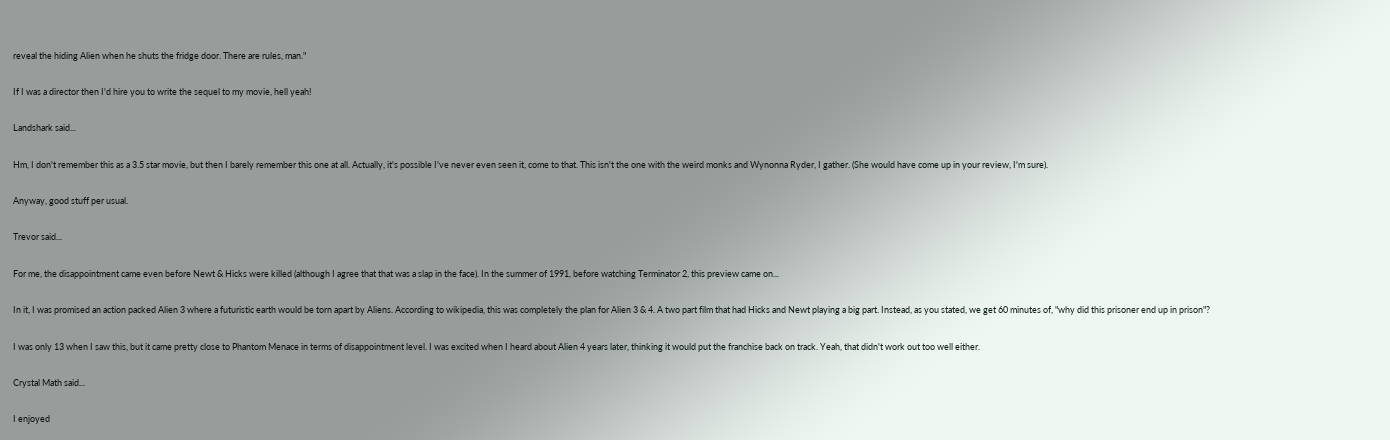reveal the hiding Alien when he shuts the fridge door. There are rules, man."

If I was a director then I'd hire you to write the sequel to my movie, hell yeah!

Landshark said...

Hm, I don't remember this as a 3.5 star movie, but then I barely remember this one at all. Actually, it's possible I've never even seen it, come to that. This isn't the one with the weird monks and Wynonna Ryder, I gather. (She would have come up in your review, I'm sure).

Anyway, good stuff per usual.

Trevor said...

For me, the disappointment came even before Newt & Hicks were killed (although I agree that that was a slap in the face). In the summer of 1991, before watching Terminator 2, this preview came on...

In it, I was promised an action packed Alien 3 where a futuristic earth would be torn apart by Aliens. According to wikipedia, this was completely the plan for Alien 3 & 4. A two part film that had Hicks and Newt playing a big part. Instead, as you stated, we get 60 minutes of, "why did this prisoner end up in prison"?

I was only 13 when I saw this, but it came pretty close to Phantom Menace in terms of disappointment level. I was excited when I heard about Alien 4 years later, thinking it would put the franchise back on track. Yeah, that didn't work out too well either.

Crystal Math said...

I enjoyed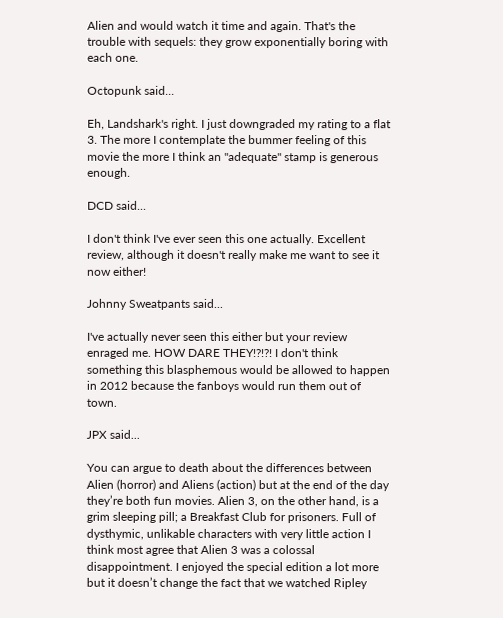Alien and would watch it time and again. That's the trouble with sequels: they grow exponentially boring with each one.

Octopunk said...

Eh, Landshark's right. I just downgraded my rating to a flat 3. The more I contemplate the bummer feeling of this movie the more I think an "adequate" stamp is generous enough.

DCD said...

I don't think I've ever seen this one actually. Excellent review, although it doesn't really make me want to see it now either!

Johnny Sweatpants said...

I've actually never seen this either but your review enraged me. HOW DARE THEY!?!?! I don't think something this blasphemous would be allowed to happen in 2012 because the fanboys would run them out of town.

JPX said...

You can argue to death about the differences between Alien (horror) and Aliens (action) but at the end of the day they’re both fun movies. Alien 3, on the other hand, is a grim sleeping pill; a Breakfast Club for prisoners. Full of dysthymic, unlikable characters with very little action I think most agree that Alien 3 was a colossal disappointment. I enjoyed the special edition a lot more but it doesn’t change the fact that we watched Ripley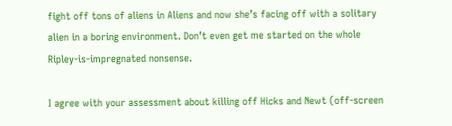fight off tons of aliens in Aliens and now she’s facing off with a solitary alien in a boring environment. Don’t even get me started on the whole Ripley-is-impregnated nonsense.

I agree with your assessment about killing off Hicks and Newt (off-screen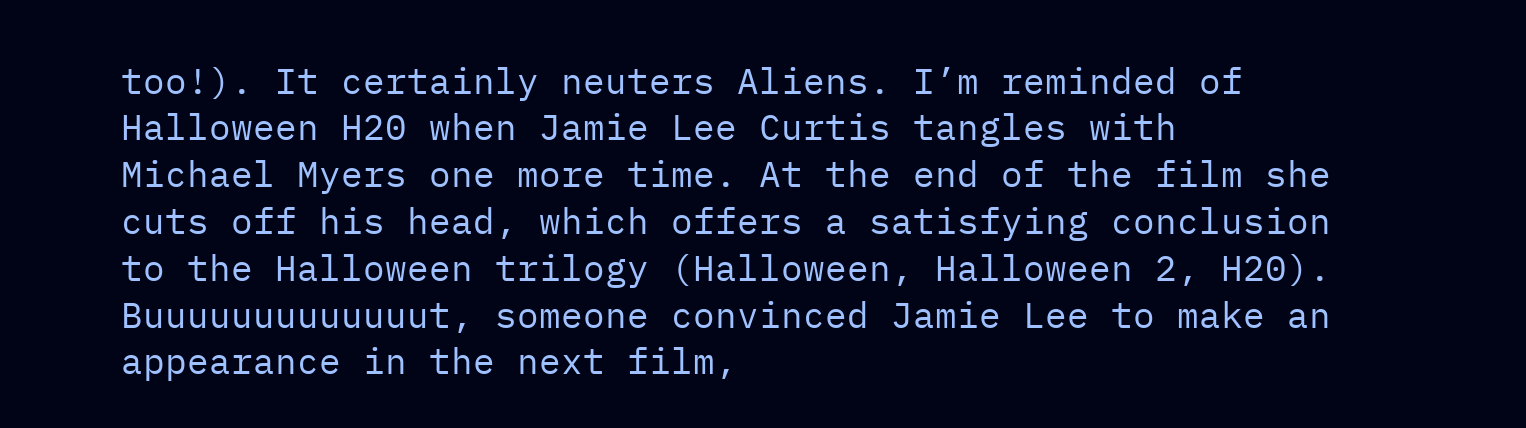too!). It certainly neuters Aliens. I’m reminded of Halloween H20 when Jamie Lee Curtis tangles with Michael Myers one more time. At the end of the film she cuts off his head, which offers a satisfying conclusion to the Halloween trilogy (Halloween, Halloween 2, H20). Buuuuuuuuuuuuut, someone convinced Jamie Lee to make an appearance in the next film,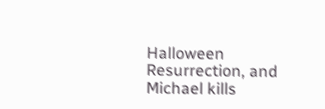Halloween Resurrection, and Michael kills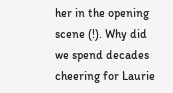her in the opening scene (!). Why did we spend decades cheering for Laurie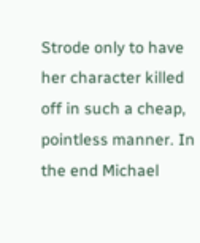Strode only to have her character killed off in such a cheap, pointless manner. In the end Michael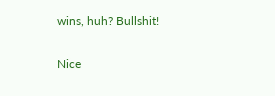wins, huh? Bullshit!

Nice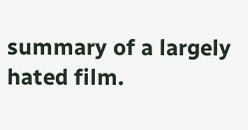summary of a largely hated film.